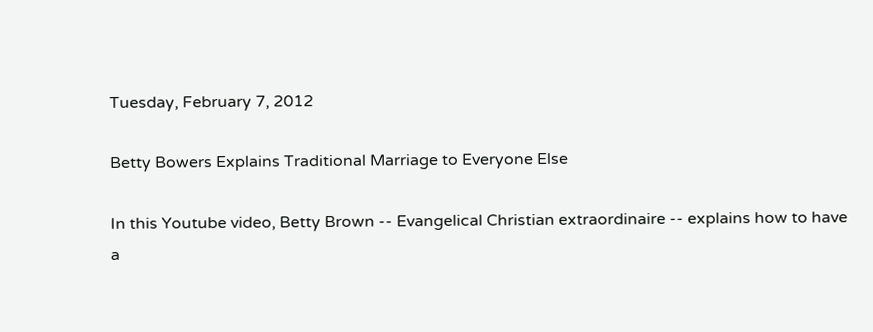Tuesday, February 7, 2012

Betty Bowers Explains Traditional Marriage to Everyone Else

In this Youtube video, Betty Brown -- Evangelical Christian extraordinaire -- explains how to have a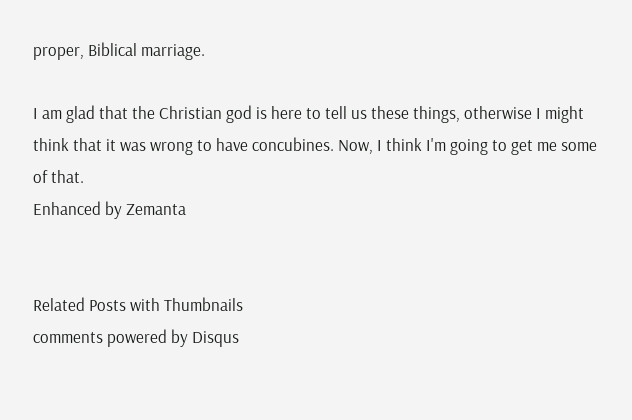proper, Biblical marriage.

I am glad that the Christian god is here to tell us these things, otherwise I might think that it was wrong to have concubines. Now, I think I'm going to get me some of that.
Enhanced by Zemanta


Related Posts with Thumbnails
comments powered by Disqus